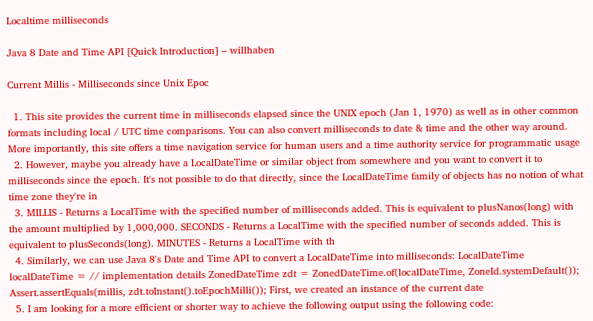Localtime milliseconds

Java 8 Date and Time API [Quick Introduction] – willhaben

Current Millis ‐ Milliseconds since Unix Epoc

  1. This site provides the current time in milliseconds elapsed since the UNIX epoch (Jan 1, 1970) as well as in other common formats including local / UTC time comparisons. You can also convert milliseconds to date & time and the other way around. More importantly, this site offers a time navigation service for human users and a time authority service for programmatic usage
  2. However, maybe you already have a LocalDateTime or similar object from somewhere and you want to convert it to milliseconds since the epoch. It's not possible to do that directly, since the LocalDateTime family of objects has no notion of what time zone they're in
  3. MILLIS - Returns a LocalTime with the specified number of milliseconds added. This is equivalent to plusNanos(long) with the amount multiplied by 1,000,000. SECONDS - Returns a LocalTime with the specified number of seconds added. This is equivalent to plusSeconds(long). MINUTES - Returns a LocalTime with th
  4. Similarly, we can use Java 8's Date and Time API to convert a LocalDateTime into milliseconds: LocalDateTime localDateTime = // implementation details ZonedDateTime zdt = ZonedDateTime.of(localDateTime, ZoneId.systemDefault()); Assert.assertEquals(millis, zdt.toInstant().toEpochMilli()); First, we created an instance of the current date
  5. I am looking for a more efficient or shorter way to achieve the following output using the following code: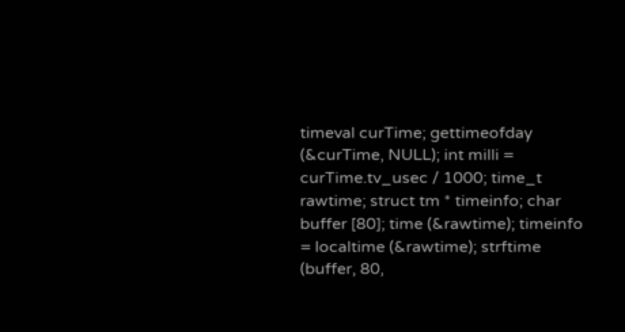timeval curTime; gettimeofday (&curTime, NULL); int milli = curTime.tv_usec / 1000; time_t rawtime; struct tm * timeinfo; char buffer [80]; time (&rawtime); timeinfo = localtime (&rawtime); strftime (buffer, 80,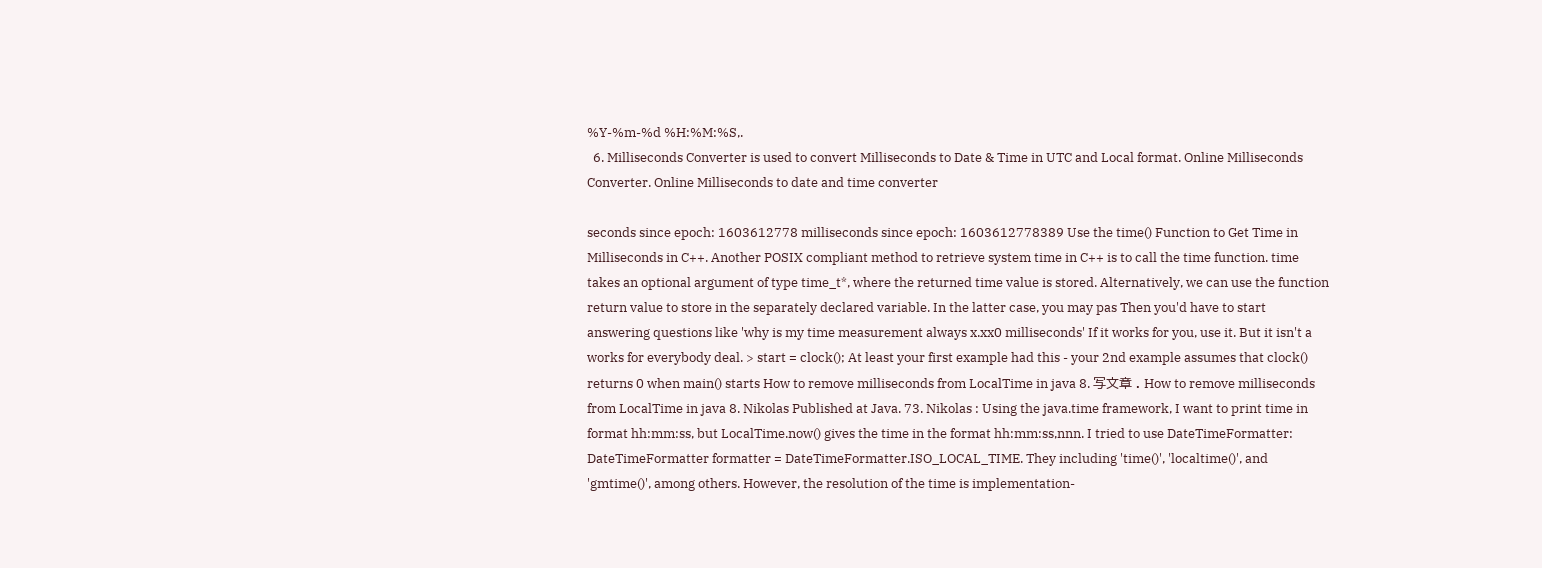%Y-%m-%d %H:%M:%S,.
  6. Milliseconds Converter is used to convert Milliseconds to Date & Time in UTC and Local format. Online Milliseconds Converter. Online Milliseconds to date and time converter

seconds since epoch: 1603612778 milliseconds since epoch: 1603612778389 Use the time() Function to Get Time in Milliseconds in C++. Another POSIX compliant method to retrieve system time in C++ is to call the time function. time takes an optional argument of type time_t*, where the returned time value is stored. Alternatively, we can use the function return value to store in the separately declared variable. In the latter case, you may pas Then you'd have to start answering questions like 'why is my time measurement always x.xx0 milliseconds' If it works for you, use it. But it isn't a works for everybody deal. > start = clock(); At least your first example had this - your 2nd example assumes that clock() returns 0 when main() starts How to remove milliseconds from LocalTime in java 8. 写文章 . How to remove milliseconds from LocalTime in java 8. Nikolas Published at Java. 73. Nikolas : Using the java.time framework, I want to print time in format hh:mm:ss, but LocalTime.now() gives the time in the format hh:mm:ss,nnn. I tried to use DateTimeFormatter: DateTimeFormatter formatter = DateTimeFormatter.ISO_LOCAL_TIME. They including 'time()', 'localtime()', and 'gmtime()', among others. However, the resolution of the time is implementation-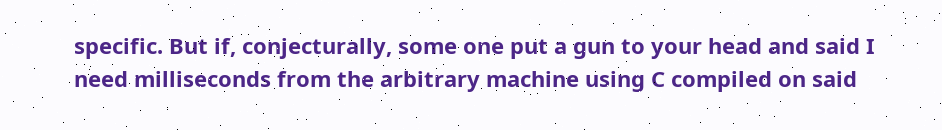specific. But if, conjecturally, some one put a gun to your head and said I need milliseconds from the arbitrary machine using C compiled on said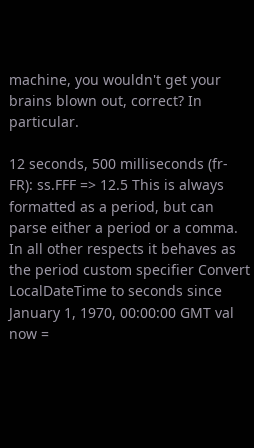machine, you wouldn't get your brains blown out, correct? In particular.

12 seconds, 500 milliseconds (fr-FR): ss.FFF => 12.5 This is always formatted as a period, but can parse either a period or a comma. In all other respects it behaves as the period custom specifier Convert LocalDateTime to seconds since January 1, 1970, 00:00:00 GMT val now =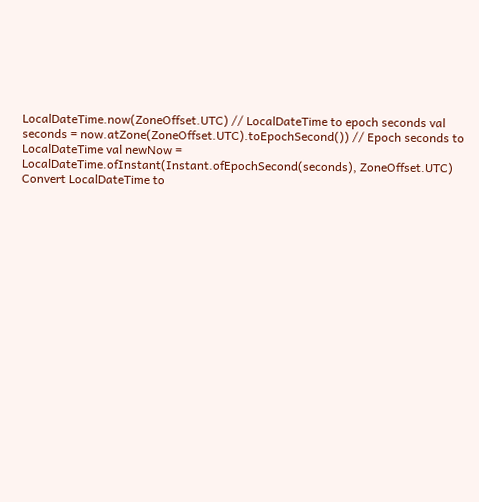LocalDateTime.now(ZoneOffset.UTC) // LocalDateTime to epoch seconds val seconds = now.atZone(ZoneOffset.UTC).toEpochSecond()) // Epoch seconds to LocalDateTime val newNow = LocalDateTime.ofInstant(Instant.ofEpochSecond(seconds), ZoneOffset.UTC) Convert LocalDateTime to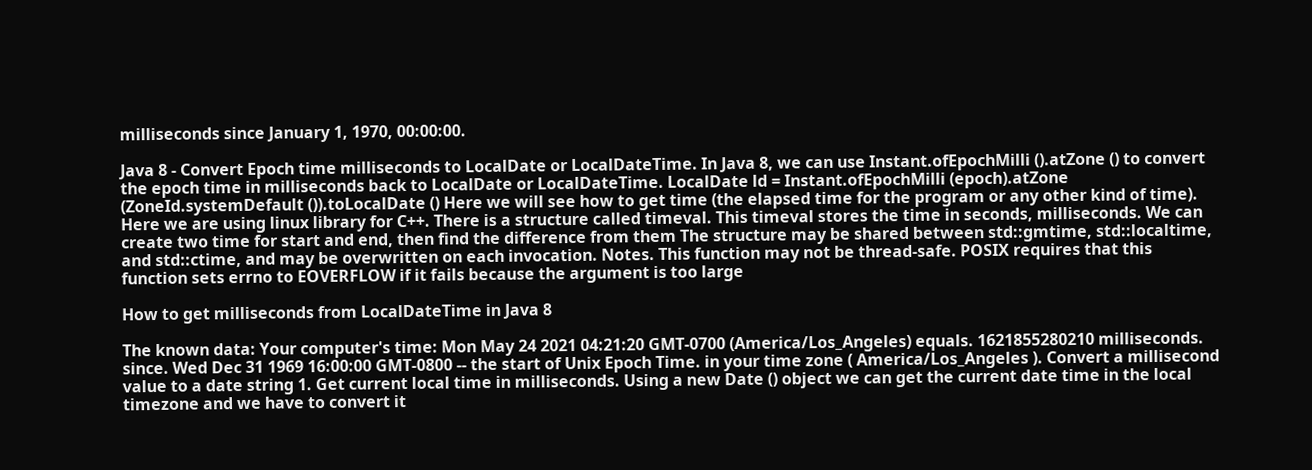milliseconds since January 1, 1970, 00:00:00.

Java 8 - Convert Epoch time milliseconds to LocalDate or LocalDateTime. In Java 8, we can use Instant.ofEpochMilli ().atZone () to convert the epoch time in milliseconds back to LocalDate or LocalDateTime. LocalDate ld = Instant.ofEpochMilli (epoch).atZone (ZoneId.systemDefault ()).toLocalDate () Here we will see how to get time (the elapsed time for the program or any other kind of time). Here we are using linux library for C++. There is a structure called timeval. This timeval stores the time in seconds, milliseconds. We can create two time for start and end, then find the difference from them The structure may be shared between std::gmtime, std::localtime, and std::ctime, and may be overwritten on each invocation. Notes. This function may not be thread-safe. POSIX requires that this function sets errno to EOVERFLOW if it fails because the argument is too large

How to get milliseconds from LocalDateTime in Java 8

The known data: Your computer's time: Mon May 24 2021 04:21:20 GMT-0700 (America/Los_Angeles) equals. 1621855280210 milliseconds. since. Wed Dec 31 1969 16:00:00 GMT-0800 -- the start of Unix Epoch Time. in your time zone ( America/Los_Angeles ). Convert a millisecond value to a date string 1. Get current local time in milliseconds. Using a new Date () object we can get the current date time in the local timezone and we have to convert it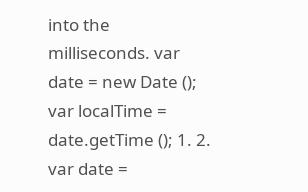into the milliseconds. var date = new Date (); var localTime = date.getTime (); 1. 2. var date =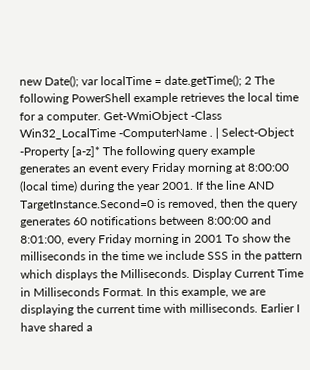new Date(); var localTime = date.getTime(); 2 The following PowerShell example retrieves the local time for a computer. Get-WmiObject -Class Win32_LocalTime -ComputerName . | Select-Object -Property [a-z]* The following query example generates an event every Friday morning at 8:00:00 (local time) during the year 2001. If the line AND TargetInstance.Second=0 is removed, then the query generates 60 notifications between 8:00:00 and 8:01:00, every Friday morning in 2001 To show the milliseconds in the time we include SSS in the pattern which displays the Milliseconds. Display Current Time in Milliseconds Format. In this example, we are displaying the current time with milliseconds. Earlier I have shared a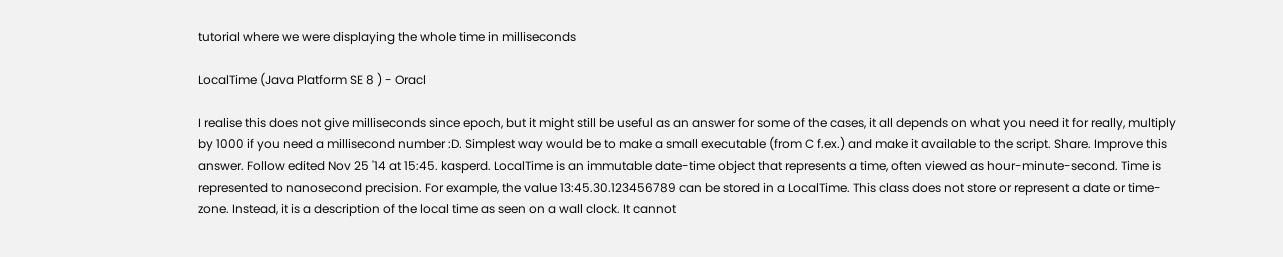tutorial where we were displaying the whole time in milliseconds

LocalTime (Java Platform SE 8 ) - Oracl

I realise this does not give milliseconds since epoch, but it might still be useful as an answer for some of the cases, it all depends on what you need it for really, multiply by 1000 if you need a millisecond number :D. Simplest way would be to make a small executable (from C f.ex.) and make it available to the script. Share. Improve this answer. Follow edited Nov 25 '14 at 15:45. kasperd. LocalTime is an immutable date-time object that represents a time, often viewed as hour-minute-second. Time is represented to nanosecond precision. For example, the value 13:45.30.123456789 can be stored in a LocalTime. This class does not store or represent a date or time-zone. Instead, it is a description of the local time as seen on a wall clock. It cannot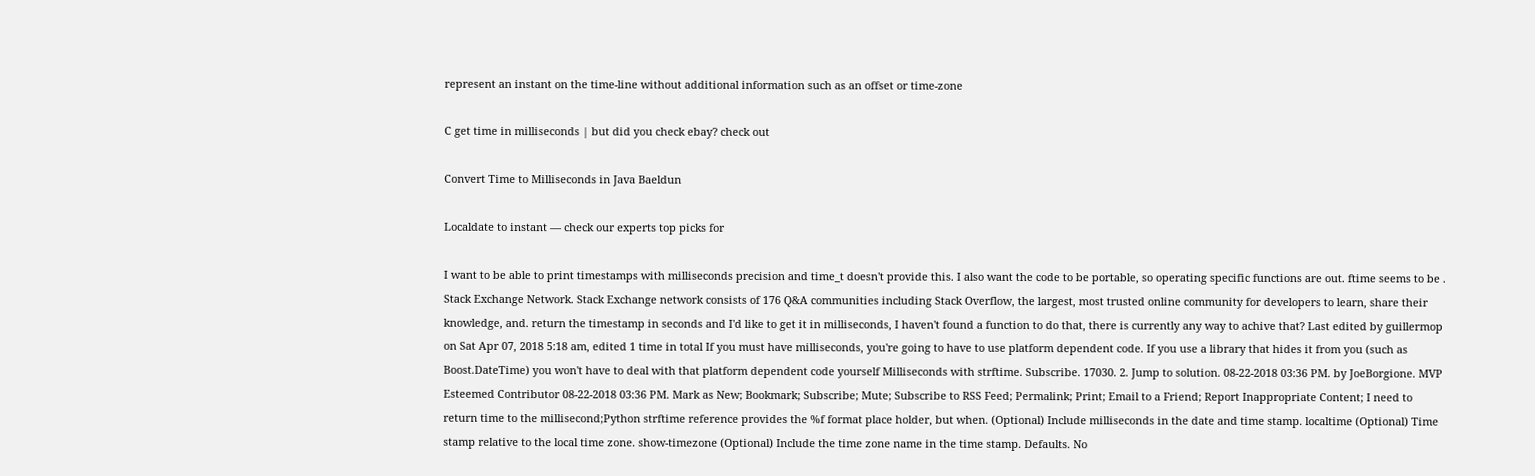represent an instant on the time-line without additional information such as an offset or time-zone

C get time in milliseconds | but did you check ebay? check out

Convert Time to Milliseconds in Java Baeldun

Localdate to instant — check our experts top picks for

I want to be able to print timestamps with milliseconds precision and time_t doesn't provide this. I also want the code to be portable, so operating specific functions are out. ftime seems to be . Stack Exchange Network. Stack Exchange network consists of 176 Q&A communities including Stack Overflow, the largest, most trusted online community for developers to learn, share their knowledge, and. return the timestamp in seconds and I'd like to get it in milliseconds, I haven't found a function to do that, there is currently any way to achive that? Last edited by guillermop on Sat Apr 07, 2018 5:18 am, edited 1 time in total If you must have milliseconds, you're going to have to use platform dependent code. If you use a library that hides it from you (such as Boost.DateTime) you won't have to deal with that platform dependent code yourself Milliseconds with strftime. Subscribe. 17030. 2. Jump to solution. 08-22-2018 03:36 PM. by JoeBorgione. MVP Esteemed Contributor 08-22-2018 03:36 PM. Mark as New; Bookmark; Subscribe; Mute; Subscribe to RSS Feed; Permalink; Print; Email to a Friend; Report Inappropriate Content; I need to return time to the millisecond;Python strftime reference provides the %f format place holder, but when. (Optional) Include milliseconds in the date and time stamp. localtime (Optional) Time stamp relative to the local time zone. show-timezone (Optional) Include the time zone name in the time stamp. Defaults. No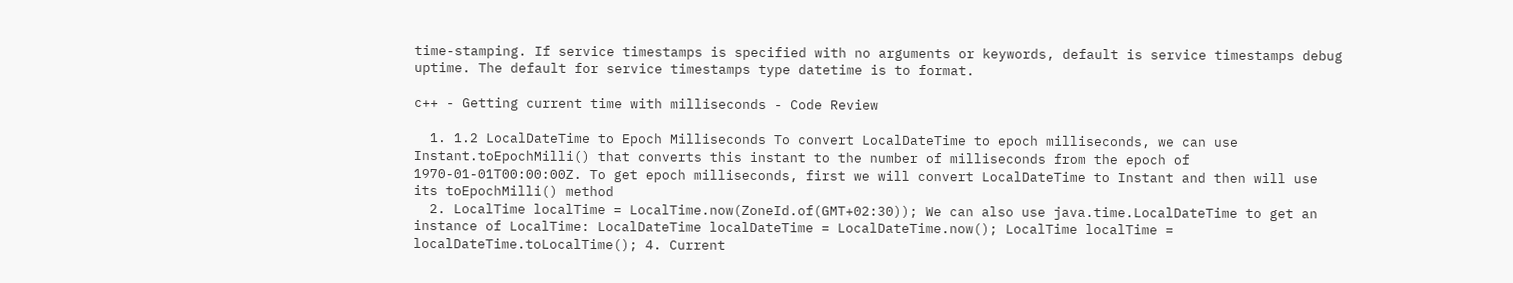time-stamping. If service timestamps is specified with no arguments or keywords, default is service timestamps debug uptime. The default for service timestamps type datetime is to format.

c++ - Getting current time with milliseconds - Code Review

  1. 1.2 LocalDateTime to Epoch Milliseconds To convert LocalDateTime to epoch milliseconds, we can use Instant.toEpochMilli() that converts this instant to the number of milliseconds from the epoch of 1970-01-01T00:00:00Z. To get epoch milliseconds, first we will convert LocalDateTime to Instant and then will use its toEpochMilli() method
  2. LocalTime localTime = LocalTime.now(ZoneId.of(GMT+02:30)); We can also use java.time.LocalDateTime to get an instance of LocalTime: LocalDateTime localDateTime = LocalDateTime.now(); LocalTime localTime = localDateTime.toLocalTime(); 4. Current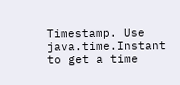Timestamp. Use java.time.Instant to get a time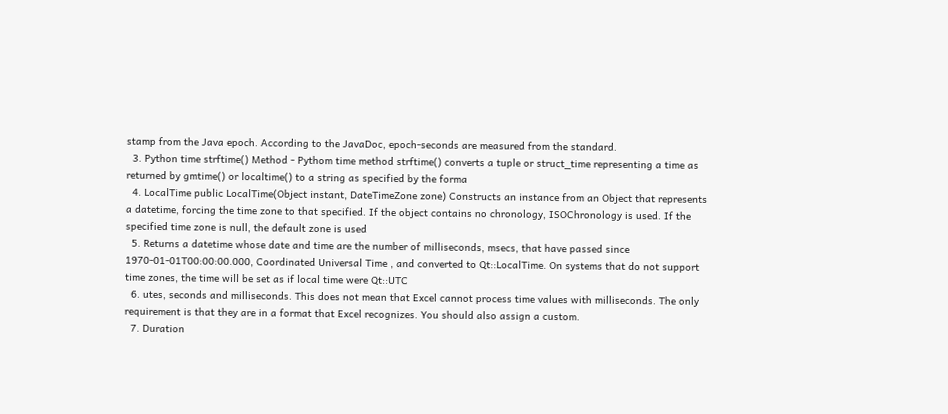stamp from the Java epoch. According to the JavaDoc, epoch-seconds are measured from the standard.
  3. Python time strftime() Method - Pythom time method strftime() converts a tuple or struct_time representing a time as returned by gmtime() or localtime() to a string as specified by the forma
  4. LocalTime public LocalTime(Object instant, DateTimeZone zone) Constructs an instance from an Object that represents a datetime, forcing the time zone to that specified. If the object contains no chronology, ISOChronology is used. If the specified time zone is null, the default zone is used
  5. Returns a datetime whose date and time are the number of milliseconds, msecs, that have passed since 1970-01-01T00:00:00.000, Coordinated Universal Time , and converted to Qt::LocalTime. On systems that do not support time zones, the time will be set as if local time were Qt::UTC
  6. utes, seconds and milliseconds. This does not mean that Excel cannot process time values with milliseconds. The only requirement is that they are in a format that Excel recognizes. You should also assign a custom.
  7. Duration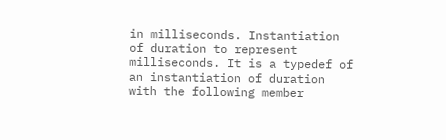in milliseconds. Instantiation of duration to represent milliseconds. It is a typedef of an instantiation of duration with the following member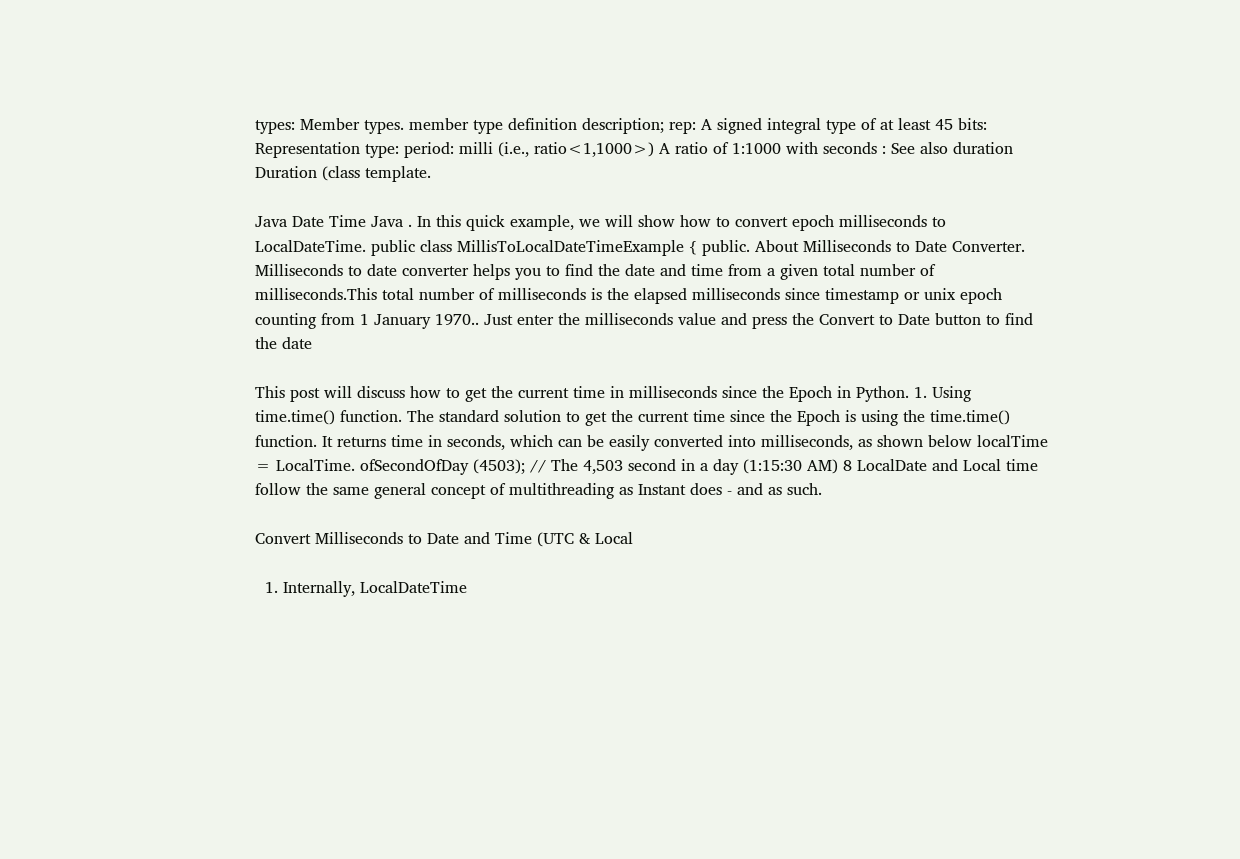types: Member types. member type definition description; rep: A signed integral type of at least 45 bits: Representation type: period: milli (i.e., ratio<1,1000>) A ratio of 1:1000 with seconds : See also duration Duration (class template.

Java Date Time Java . In this quick example, we will show how to convert epoch milliseconds to LocalDateTime. public class MillisToLocalDateTimeExample { public. About Milliseconds to Date Converter. Milliseconds to date converter helps you to find the date and time from a given total number of milliseconds.This total number of milliseconds is the elapsed milliseconds since timestamp or unix epoch counting from 1 January 1970.. Just enter the milliseconds value and press the Convert to Date button to find the date

This post will discuss how to get the current time in milliseconds since the Epoch in Python. 1. Using time.time() function. The standard solution to get the current time since the Epoch is using the time.time() function. It returns time in seconds, which can be easily converted into milliseconds, as shown below localTime = LocalTime. ofSecondOfDay (4503); // The 4,503 second in a day (1:15:30 AM) 8 LocalDate and Local time follow the same general concept of multithreading as Instant does - and as such.

Convert Milliseconds to Date and Time (UTC & Local

  1. Internally, LocalDateTime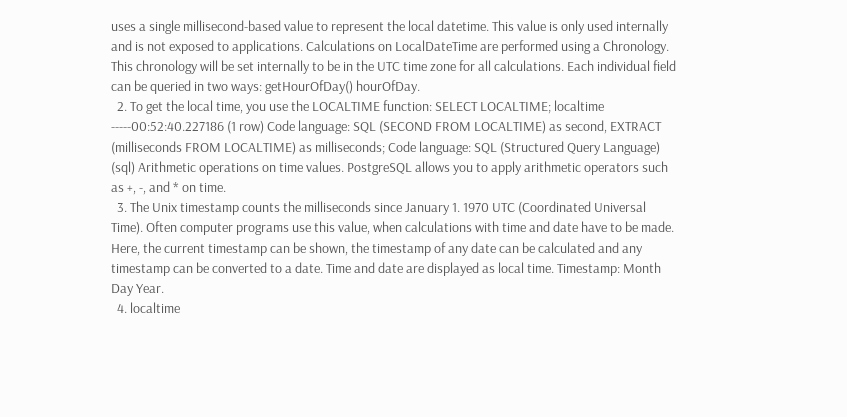uses a single millisecond-based value to represent the local datetime. This value is only used internally and is not exposed to applications. Calculations on LocalDateTime are performed using a Chronology. This chronology will be set internally to be in the UTC time zone for all calculations. Each individual field can be queried in two ways: getHourOfDay() hourOfDay.
  2. To get the local time, you use the LOCALTIME function: SELECT LOCALTIME; localtime -----00:52:40.227186 (1 row) Code language: SQL (SECOND FROM LOCALTIME) as second, EXTRACT (milliseconds FROM LOCALTIME) as milliseconds; Code language: SQL (Structured Query Language) (sql) Arithmetic operations on time values. PostgreSQL allows you to apply arithmetic operators such as +, -, and * on time.
  3. The Unix timestamp counts the milliseconds since January 1. 1970 UTC (Coordinated Universal Time). Often computer programs use this value, when calculations with time and date have to be made. Here, the current timestamp can be shown, the timestamp of any date can be calculated and any timestamp can be converted to a date. Time and date are displayed as local time. Timestamp: Month Day Year.
  4. localtime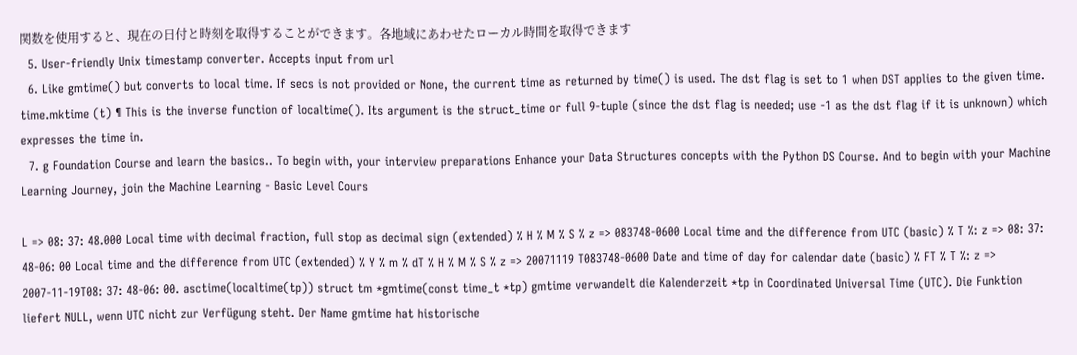関数を使用すると、現在の日付と時刻を取得することができます。各地域にあわせたローカル時間を取得できます
  5. User-friendly Unix timestamp converter. Accepts input from url
  6. Like gmtime() but converts to local time. If secs is not provided or None, the current time as returned by time() is used. The dst flag is set to 1 when DST applies to the given time. time.mktime (t) ¶ This is the inverse function of localtime(). Its argument is the struct_time or full 9-tuple (since the dst flag is needed; use -1 as the dst flag if it is unknown) which expresses the time in.
  7. g Foundation Course and learn the basics.. To begin with, your interview preparations Enhance your Data Structures concepts with the Python DS Course. And to begin with your Machine Learning Journey, join the Machine Learning - Basic Level Cours

L => 08: 37: 48.000 Local time with decimal fraction, full stop as decimal sign (extended) % H % M % S % z => 083748-0600 Local time and the difference from UTC (basic) % T %: z => 08: 37: 48-06: 00 Local time and the difference from UTC (extended) % Y % m % dT % H % M % S % z => 20071119 T083748-0600 Date and time of day for calendar date (basic) % FT % T %: z => 2007-11-19T08: 37: 48-06: 00. asctime(localtime(tp)) struct tm *gmtime(const time_t *tp) gmtime verwandelt die Kalenderzeit *tp in Coordinated Universal Time (UTC). Die Funktion liefert NULL, wenn UTC nicht zur Verfügung steht. Der Name gmtime hat historische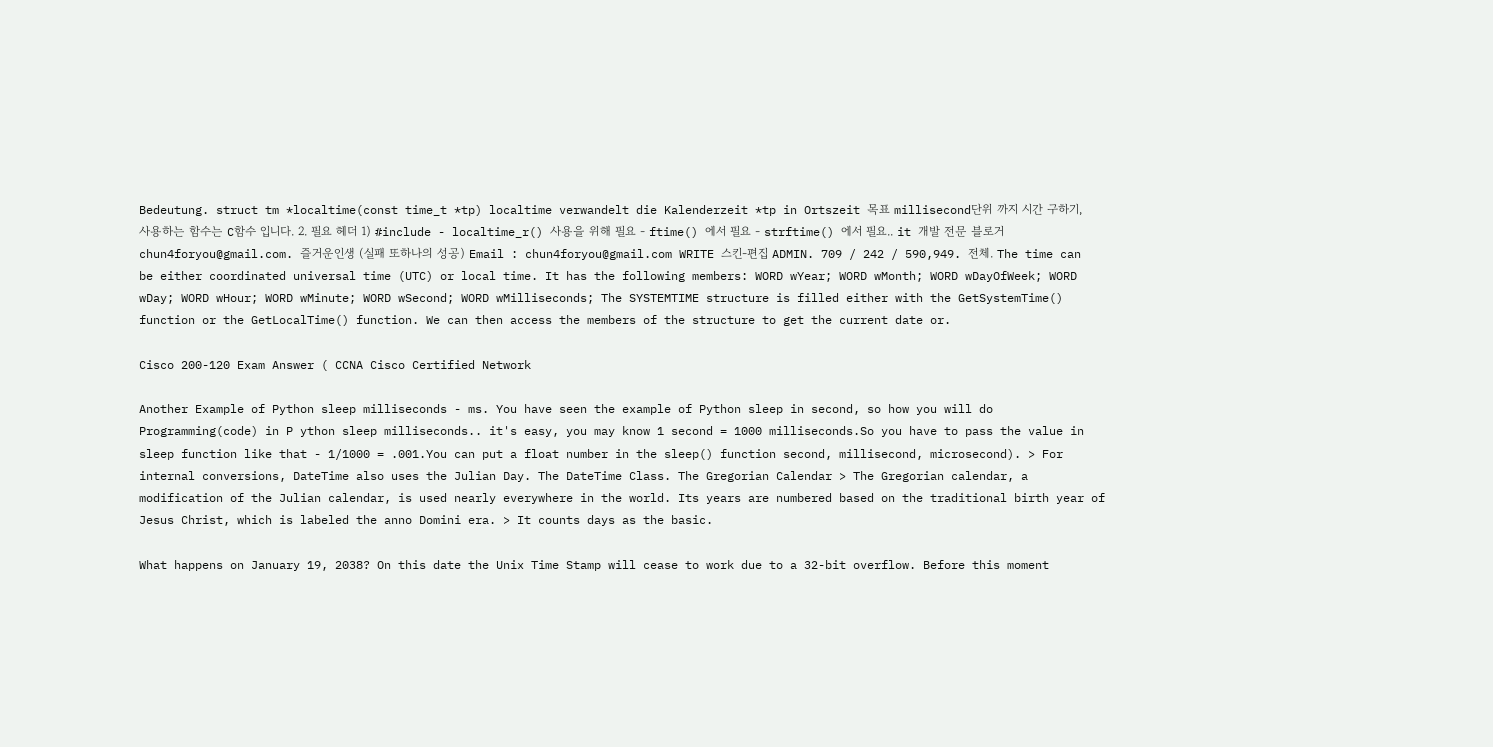Bedeutung. struct tm *localtime(const time_t *tp) localtime verwandelt die Kalenderzeit *tp in Ortszeit 목표 millisecond단위 까지 시간 구하기, 사용하는 함수는 C함수 입니다. 2. 필요 헤더 1) #include - localtime_r() 사용을 위해 필요 - ftime() 에서 필요 - strftime() 에서 필요.. it 개발 전문 블로거 chun4foryou@gmail.com. 즐거운인생 (실패 또하나의 성공) Email : chun4foryou@gmail.com WRITE 스킨-편집 ADMIN. 709 / 242 / 590,949. 전체. The time can be either coordinated universal time (UTC) or local time. It has the following members: WORD wYear; WORD wMonth; WORD wDayOfWeek; WORD wDay; WORD wHour; WORD wMinute; WORD wSecond; WORD wMilliseconds; The SYSTEMTIME structure is filled either with the GetSystemTime() function or the GetLocalTime() function. We can then access the members of the structure to get the current date or.

Cisco 200-120 Exam Answer ( CCNA Cisco Certified Network

Another Example of Python sleep milliseconds - ms. You have seen the example of Python sleep in second, so how you will do Programming(code) in P ython sleep milliseconds.. it's easy, you may know 1 second = 1000 milliseconds.So you have to pass the value in sleep function like that - 1/1000 = .001.You can put a float number in the sleep() function second, millisecond, microsecond). > For internal conversions, DateTime also uses the Julian Day. The DateTime Class. The Gregorian Calendar > The Gregorian calendar, a modification of the Julian calendar, is used nearly everywhere in the world. Its years are numbered based on the traditional birth year of Jesus Christ, which is labeled the anno Domini era. > It counts days as the basic.

What happens on January 19, 2038? On this date the Unix Time Stamp will cease to work due to a 32-bit overflow. Before this moment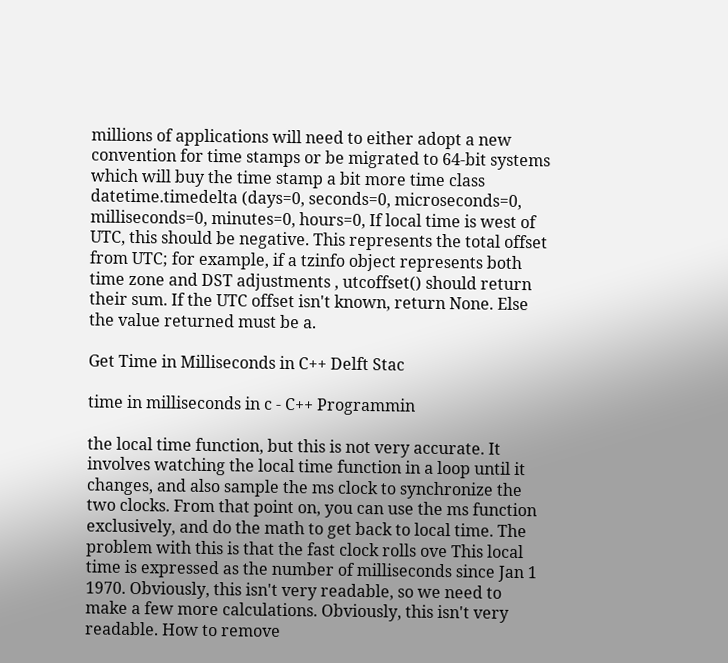millions of applications will need to either adopt a new convention for time stamps or be migrated to 64-bit systems which will buy the time stamp a bit more time class datetime.timedelta (days=0, seconds=0, microseconds=0, milliseconds=0, minutes=0, hours=0, If local time is west of UTC, this should be negative. This represents the total offset from UTC; for example, if a tzinfo object represents both time zone and DST adjustments , utcoffset() should return their sum. If the UTC offset isn't known, return None. Else the value returned must be a.

Get Time in Milliseconds in C++ Delft Stac

time in milliseconds in c - C++ Programmin

the local time function, but this is not very accurate. It involves watching the local time function in a loop until it changes, and also sample the ms clock to synchronize the two clocks. From that point on, you can use the ms function exclusively, and do the math to get back to local time. The problem with this is that the fast clock rolls ove This local time is expressed as the number of milliseconds since Jan 1 1970. Obviously, this isn't very readable, so we need to make a few more calculations. Obviously, this isn't very readable. How to remove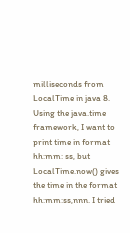milliseconds from LocalTime in java 8. Using the java.time framework, I want to print time in format hh:mm: ss, but LocalTime.now() gives the time in the format hh:mm:ss,nnn. I tried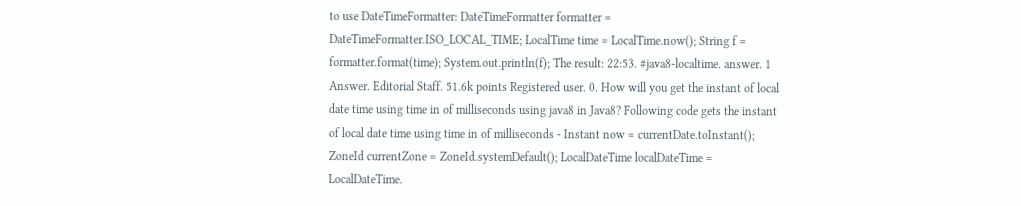to use DateTimeFormatter: DateTimeFormatter formatter = DateTimeFormatter.ISO_LOCAL_TIME; LocalTime time = LocalTime.now(); String f = formatter.format(time); System.out.println(f); The result: 22:53. #java8-localtime. answer. 1 Answer. Editorial Staff. 51.6k points Registered user. 0. How will you get the instant of local date time using time in of milliseconds using java8 in Java8? Following code gets the instant of local date time using time in of milliseconds - Instant now = currentDate.toInstant(); ZoneId currentZone = ZoneId.systemDefault(); LocalDateTime localDateTime = LocalDateTime.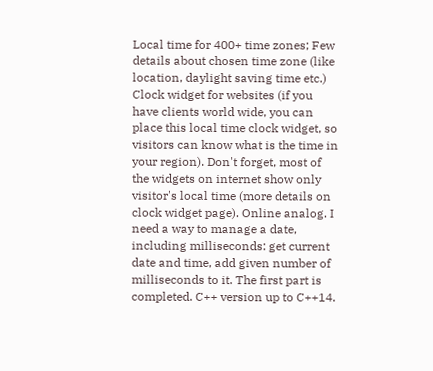Local time for 400+ time zones; Few details about chosen time zone (like location, daylight saving time etc.) Clock widget for websites (if you have clients world wide, you can place this local time clock widget, so visitors can know what is the time in your region). Don't forget, most of the widgets on internet show only visitor's local time (more details on clock widget page). Online analog. I need a way to manage a date, including milliseconds: get current date and time, add given number of milliseconds to it. The first part is completed. C++ version up to C++14.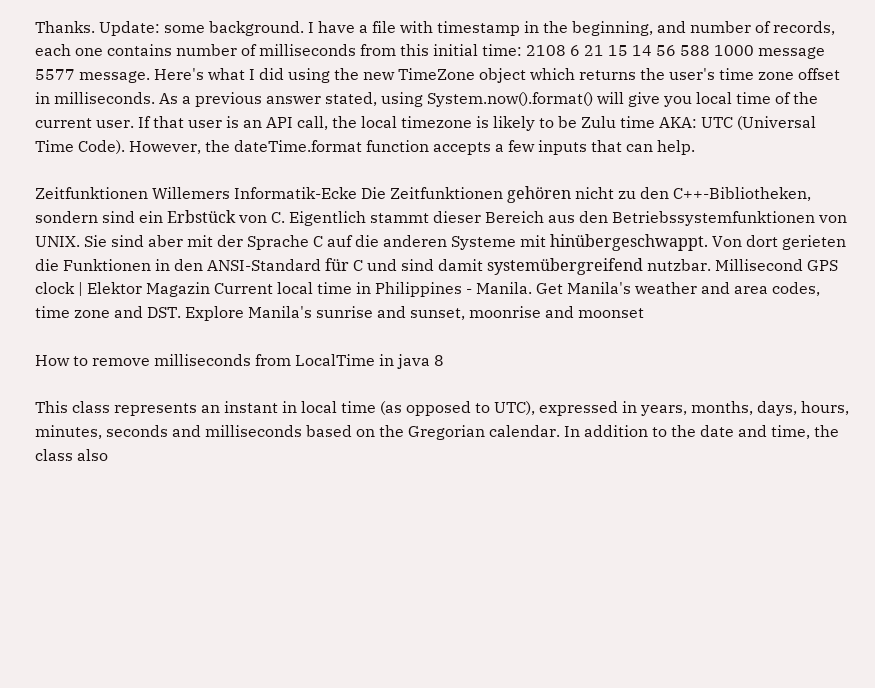Thanks. Update: some background. I have a file with timestamp in the beginning, and number of records, each one contains number of milliseconds from this initial time: 2108 6 21 15 14 56 588 1000 message 5577 message. Here's what I did using the new TimeZone object which returns the user's time zone offset in milliseconds. As a previous answer stated, using System.now().format() will give you local time of the current user. If that user is an API call, the local timezone is likely to be Zulu time AKA: UTC (Universal Time Code). However, the dateTime.format function accepts a few inputs that can help.

Zeitfunktionen Willemers Informatik-Ecke Die Zeitfunktionen gehören nicht zu den C++-Bibliotheken, sondern sind ein Erbstück von C. Eigentlich stammt dieser Bereich aus den Betriebssystemfunktionen von UNIX. Sie sind aber mit der Sprache C auf die anderen Systeme mit hinübergeschwappt. Von dort gerieten die Funktionen in den ANSI-Standard für C und sind damit systemübergreifend nutzbar. Millisecond GPS clock | Elektor Magazin Current local time in Philippines - Manila. Get Manila's weather and area codes, time zone and DST. Explore Manila's sunrise and sunset, moonrise and moonset

How to remove milliseconds from LocalTime in java 8

This class represents an instant in local time (as opposed to UTC), expressed in years, months, days, hours, minutes, seconds and milliseconds based on the Gregorian calendar. In addition to the date and time, the class also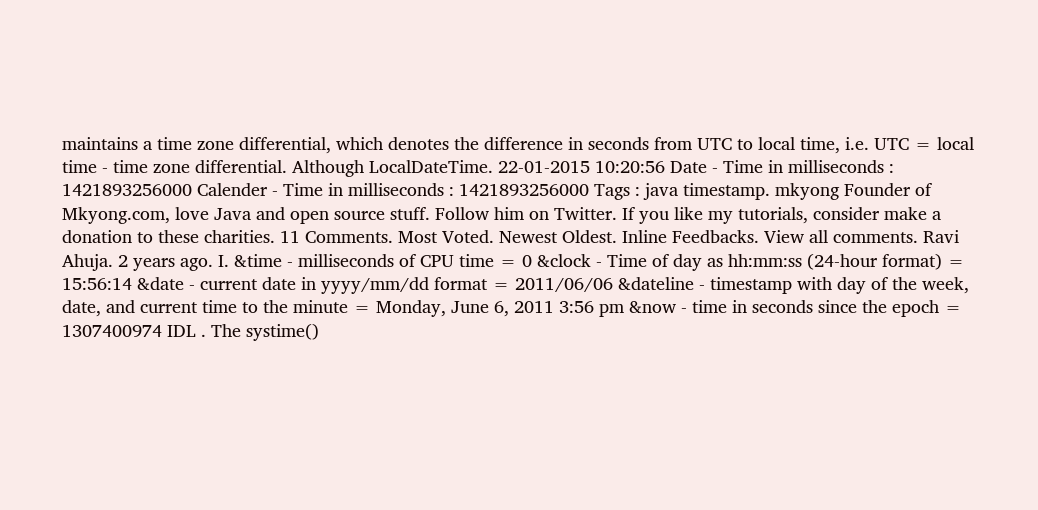maintains a time zone differential, which denotes the difference in seconds from UTC to local time, i.e. UTC = local time - time zone differential. Although LocalDateTime. 22-01-2015 10:20:56 Date - Time in milliseconds : 1421893256000 Calender - Time in milliseconds : 1421893256000 Tags : java timestamp. mkyong Founder of Mkyong.com, love Java and open source stuff. Follow him on Twitter. If you like my tutorials, consider make a donation to these charities. 11 Comments. Most Voted. Newest Oldest. Inline Feedbacks. View all comments. Ravi Ahuja. 2 years ago. I. &time - milliseconds of CPU time = 0 &clock - Time of day as hh:mm:ss (24-hour format) = 15:56:14 &date - current date in yyyy/mm/dd format = 2011/06/06 &dateline - timestamp with day of the week, date, and current time to the minute = Monday, June 6, 2011 3:56 pm &now - time in seconds since the epoch = 1307400974 IDL . The systime()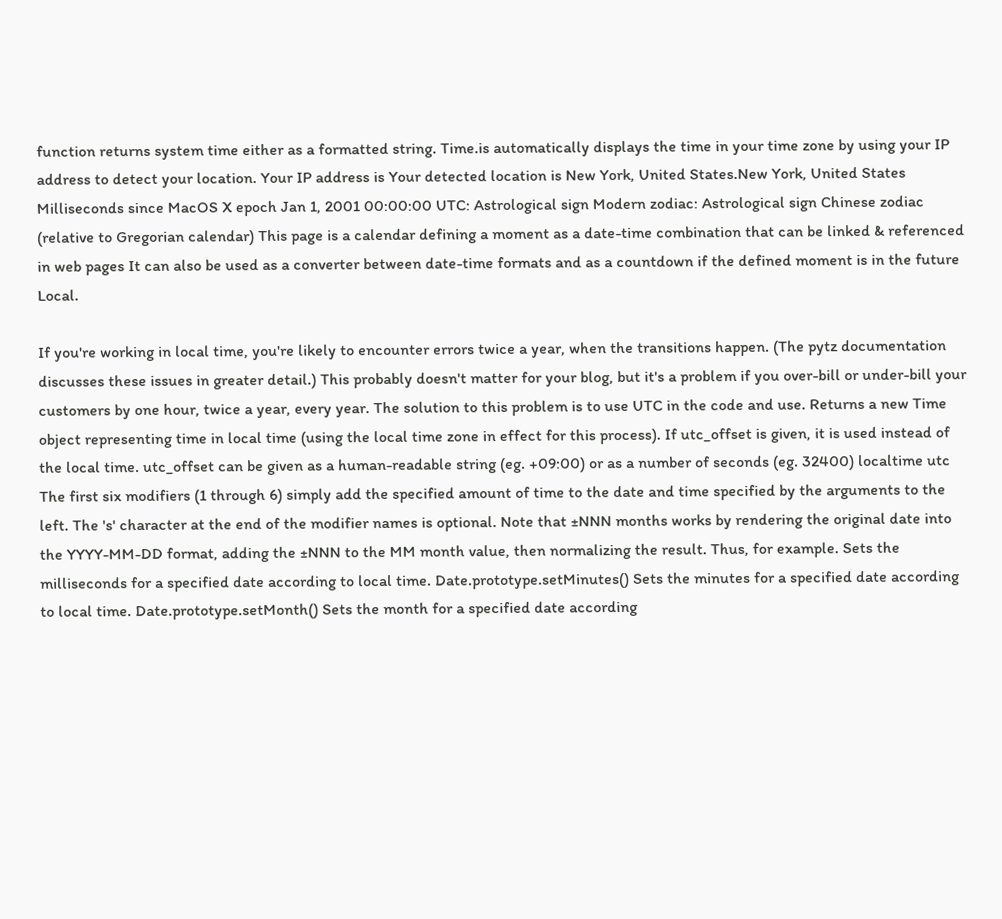function returns system time either as a formatted string. Time.is automatically displays the time in your time zone by using your IP address to detect your location. Your IP address is Your detected location is New York, United States.New York, United States Milliseconds since MacOS X epoch Jan 1, 2001 00:00:00 UTC: Astrological sign Modern zodiac: Astrological sign Chinese zodiac (relative to Gregorian calendar) This page is a calendar defining a moment as a date-time combination that can be linked & referenced in web pages It can also be used as a converter between date-time formats and as a countdown if the defined moment is in the future Local.

If you're working in local time, you're likely to encounter errors twice a year, when the transitions happen. (The pytz documentation discusses these issues in greater detail.) This probably doesn't matter for your blog, but it's a problem if you over-bill or under-bill your customers by one hour, twice a year, every year. The solution to this problem is to use UTC in the code and use. Returns a new Time object representing time in local time (using the local time zone in effect for this process). If utc_offset is given, it is used instead of the local time. utc_offset can be given as a human-readable string (eg. +09:00) or as a number of seconds (eg. 32400) localtime utc The first six modifiers (1 through 6) simply add the specified amount of time to the date and time specified by the arguments to the left. The 's' character at the end of the modifier names is optional. Note that ±NNN months works by rendering the original date into the YYYY-MM-DD format, adding the ±NNN to the MM month value, then normalizing the result. Thus, for example. Sets the milliseconds for a specified date according to local time. Date.prototype.setMinutes() Sets the minutes for a specified date according to local time. Date.prototype.setMonth() Sets the month for a specified date according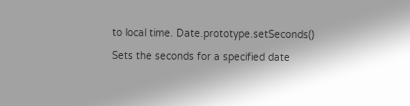to local time. Date.prototype.setSeconds() Sets the seconds for a specified date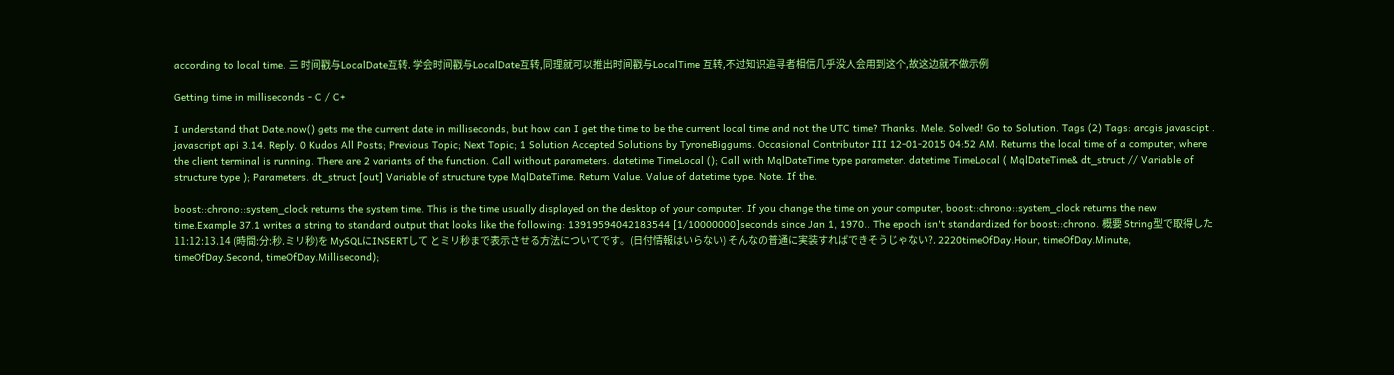according to local time. 三 时间戳与LocalDate互转. 学会时间戳与LocalDate互转,同理就可以推出时间戳与LocalTime 互转,不过知识追寻者相信几乎没人会用到这个,故这边就不做示例

Getting time in milliseconds - C / C+

I understand that Date.now() gets me the current date in milliseconds, but how can I get the time to be the current local time and not the UTC time? Thanks. Mele. Solved! Go to Solution. Tags (2) Tags: arcgis javascipt . javascript api 3.14. Reply. 0 Kudos All Posts; Previous Topic; Next Topic; 1 Solution Accepted Solutions by TyroneBiggums. Occasional Contributor III 12-01-2015 04:52 AM. Returns the local time of a computer, where the client terminal is running. There are 2 variants of the function. Call without parameters. datetime TimeLocal (); Call with MqlDateTime type parameter. datetime TimeLocal ( MqlDateTime& dt_struct // Variable of structure type ); Parameters. dt_struct [out] Variable of structure type MqlDateTime. Return Value. Value of datetime type. Note. If the.

boost::chrono::system_clock returns the system time. This is the time usually displayed on the desktop of your computer. If you change the time on your computer, boost::chrono::system_clock returns the new time.Example 37.1 writes a string to standard output that looks like the following: 13919594042183544 [1/10000000]seconds since Jan 1, 1970.. The epoch isn't standardized for boost::chrono. 概要 String型で取得した 11:12:13.14 (時間:分:秒.ミリ秒)を MySQLにINSERTして とミリ秒まで表示させる方法についてです。(日付情報はいらない) そんなの普通に実装すればできそうじゃない?. 2220timeOfDay.Hour, timeOfDay.Minute, timeOfDay.Second, timeOfDay.Millisecond);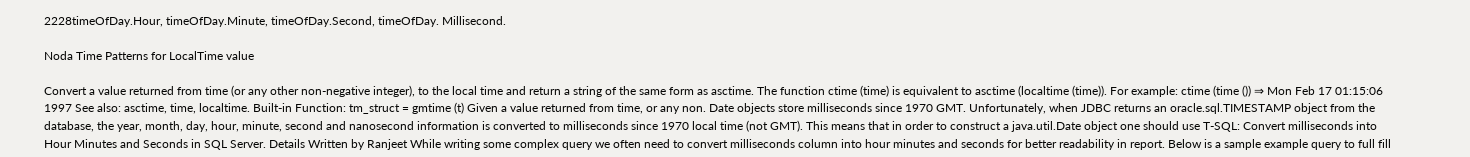2228timeOfDay.Hour, timeOfDay.Minute, timeOfDay.Second, timeOfDay. Millisecond.

Noda Time Patterns for LocalTime value

Convert a value returned from time (or any other non-negative integer), to the local time and return a string of the same form as asctime. The function ctime (time) is equivalent to asctime (localtime (time)). For example: ctime (time ()) ⇒ Mon Feb 17 01:15:06 1997 See also: asctime, time, localtime. Built-in Function: tm_struct = gmtime (t) Given a value returned from time, or any non. Date objects store milliseconds since 1970 GMT. Unfortunately, when JDBC returns an oracle.sql.TIMESTAMP object from the database, the year, month, day, hour, minute, second and nanosecond information is converted to milliseconds since 1970 local time (not GMT). This means that in order to construct a java.util.Date object one should use T-SQL: Convert milliseconds into Hour Minutes and Seconds in SQL Server. Details Written by Ranjeet While writing some complex query we often need to convert milliseconds column into hour minutes and seconds for better readability in report. Below is a sample example query to full fill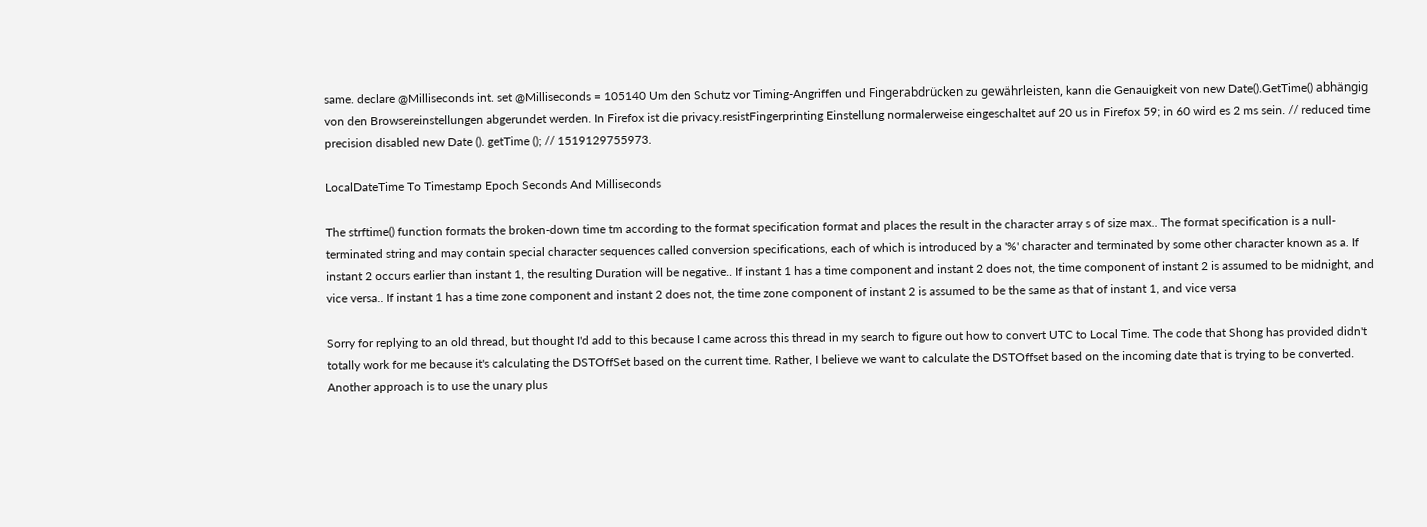same. declare @Milliseconds int. set @Milliseconds = 105140 Um den Schutz vor Timing-Angriffen und Fingerabdrücken zu gewährleisten, kann die Genauigkeit von new Date().GetTime() abhängig von den Browsereinstellungen abgerundet werden. In Firefox ist die privacy.resistFingerprinting Einstellung normalerweise eingeschaltet auf 20 us in Firefox 59; in 60 wird es 2 ms sein. // reduced time precision disabled new Date (). getTime (); // 1519129755973.

LocalDateTime To Timestamp Epoch Seconds And Milliseconds

The strftime() function formats the broken-down time tm according to the format specification format and places the result in the character array s of size max.. The format specification is a null-terminated string and may contain special character sequences called conversion specifications, each of which is introduced by a '%' character and terminated by some other character known as a. If instant 2 occurs earlier than instant 1, the resulting Duration will be negative.. If instant 1 has a time component and instant 2 does not, the time component of instant 2 is assumed to be midnight, and vice versa.. If instant 1 has a time zone component and instant 2 does not, the time zone component of instant 2 is assumed to be the same as that of instant 1, and vice versa

Sorry for replying to an old thread, but thought I'd add to this because I came across this thread in my search to figure out how to convert UTC to Local Time. The code that Shong has provided didn't totally work for me because it's calculating the DSTOffSet based on the current time. Rather, I believe we want to calculate the DSTOffset based on the incoming date that is trying to be converted. Another approach is to use the unary plus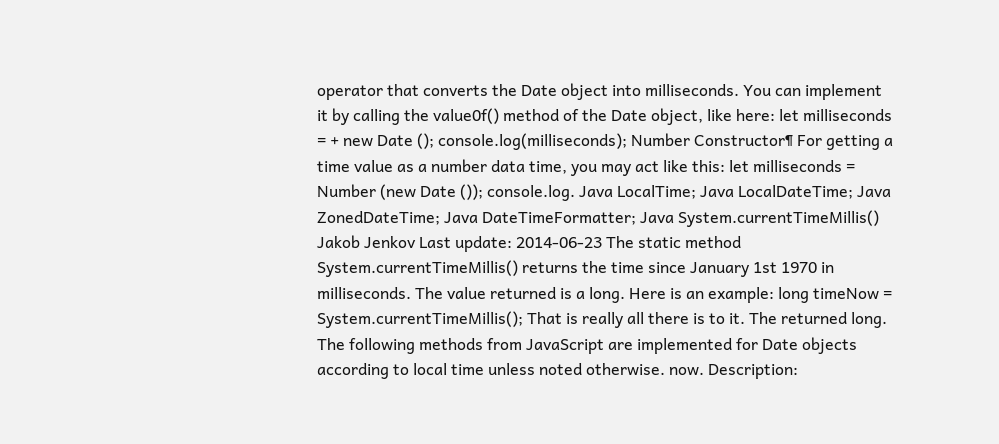operator that converts the Date object into milliseconds. You can implement it by calling the value0f() method of the Date object, like here: let milliseconds = + new Date (); console.log(milliseconds); Number Constructor¶ For getting a time value as a number data time, you may act like this: let milliseconds = Number (new Date ()); console.log. Java LocalTime; Java LocalDateTime; Java ZonedDateTime; Java DateTimeFormatter; Java System.currentTimeMillis() Jakob Jenkov Last update: 2014-06-23 The static method System.currentTimeMillis() returns the time since January 1st 1970 in milliseconds. The value returned is a long. Here is an example: long timeNow = System.currentTimeMillis(); That is really all there is to it. The returned long. The following methods from JavaScript are implemented for Date objects according to local time unless noted otherwise. now. Description: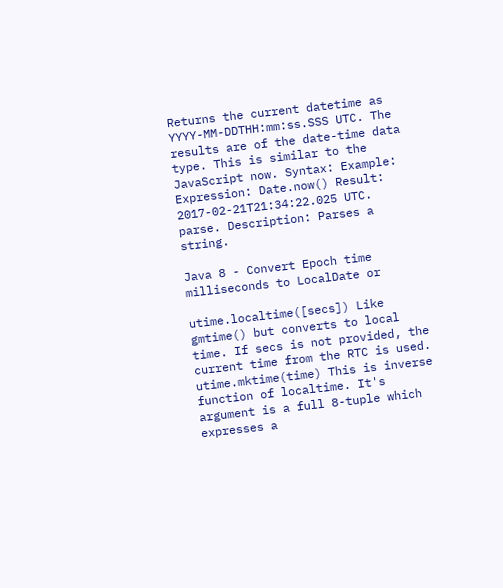Returns the current datetime as YYYY-MM-DDTHH:mm:ss.SSS UTC. The results are of the date-time data type. This is similar to the JavaScript now. Syntax: Example: Expression: Date.now() Result: 2017-02-21T21:34:22.025 UTC. parse. Description: Parses a string.

Java 8 - Convert Epoch time milliseconds to LocalDate or

utime.localtime([secs]) Like gmtime() but converts to local time. If secs is not provided, the current time from the RTC is used. utime.mktime(time) This is inverse function of localtime. It's argument is a full 8-tuple which expresses a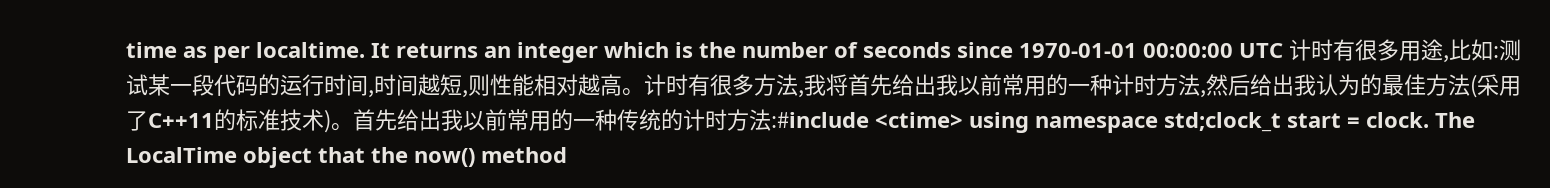time as per localtime. It returns an integer which is the number of seconds since 1970-01-01 00:00:00 UTC 计时有很多用途,比如:测试某一段代码的运行时间,时间越短,则性能相对越高。计时有很多方法,我将首先给出我以前常用的一种计时方法,然后给出我认为的最佳方法(采用了C++11的标准技术)。首先给出我以前常用的一种传统的计时方法:#include <ctime> using namespace std;clock_t start = clock. The LocalTime object that the now() method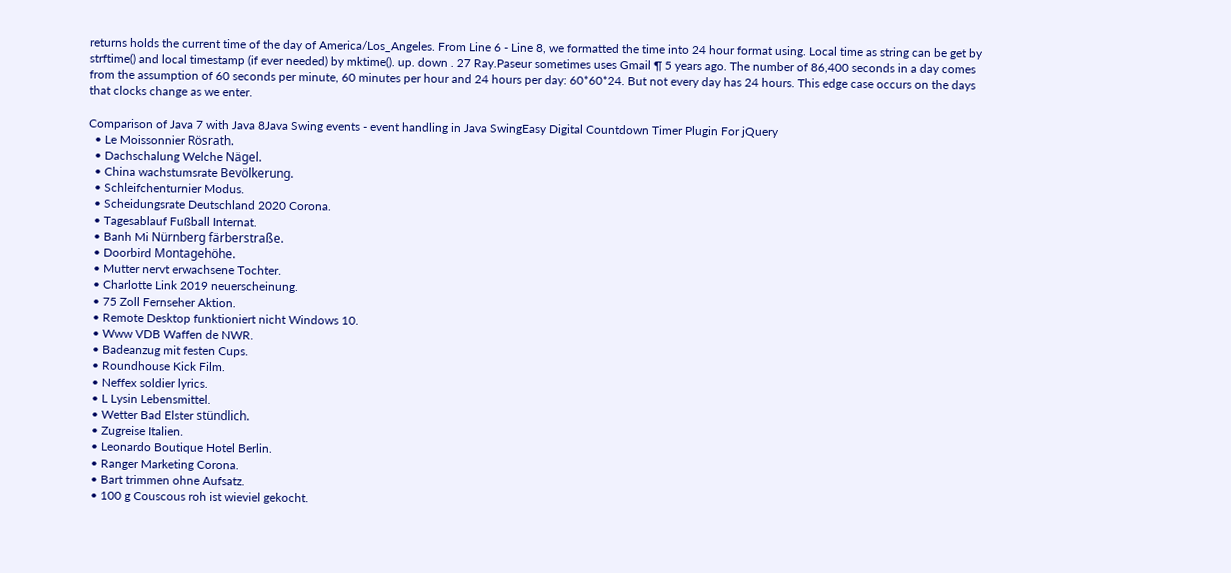returns holds the current time of the day of America/Los_Angeles. From Line 6 - Line 8, we formatted the time into 24 hour format using. Local time as string can be get by strftime() and local timestamp (if ever needed) by mktime(). up. down . 27 Ray.Paseur sometimes uses Gmail ¶ 5 years ago. The number of 86,400 seconds in a day comes from the assumption of 60 seconds per minute, 60 minutes per hour and 24 hours per day: 60*60*24. But not every day has 24 hours. This edge case occurs on the days that clocks change as we enter.

Comparison of Java 7 with Java 8Java Swing events - event handling in Java SwingEasy Digital Countdown Timer Plugin For jQuery
  • Le Moissonnier Rösrath.
  • Dachschalung Welche Nägel.
  • China wachstumsrate Bevölkerung.
  • Schleifchenturnier Modus.
  • Scheidungsrate Deutschland 2020 Corona.
  • Tagesablauf Fußball Internat.
  • Banh Mi Nürnberg färberstraße.
  • Doorbird Montagehöhe.
  • Mutter nervt erwachsene Tochter.
  • Charlotte Link 2019 neuerscheinung.
  • 75 Zoll Fernseher Aktion.
  • Remote Desktop funktioniert nicht Windows 10.
  • Www VDB Waffen de NWR.
  • Badeanzug mit festen Cups.
  • Roundhouse Kick Film.
  • Neffex soldier lyrics.
  • L Lysin Lebensmittel.
  • Wetter Bad Elster stündlich.
  • Zugreise Italien.
  • Leonardo Boutique Hotel Berlin.
  • Ranger Marketing Corona.
  • Bart trimmen ohne Aufsatz.
  • 100 g Couscous roh ist wieviel gekocht.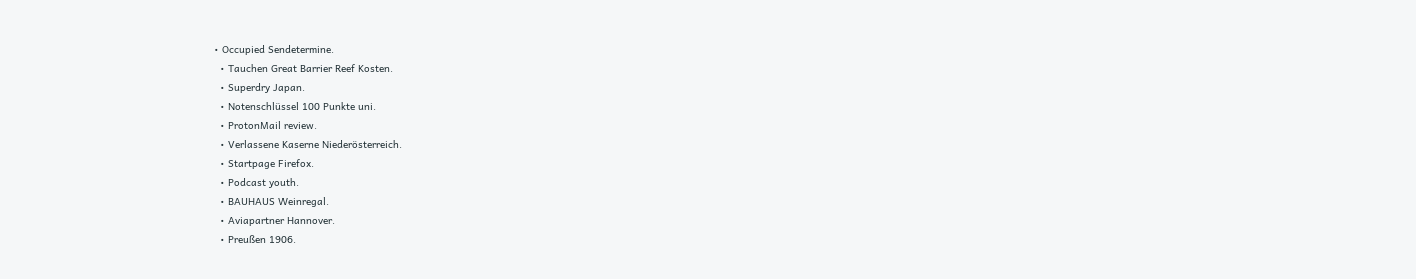• Occupied Sendetermine.
  • Tauchen Great Barrier Reef Kosten.
  • Superdry Japan.
  • Notenschlüssel 100 Punkte uni.
  • ProtonMail review.
  • Verlassene Kaserne Niederösterreich.
  • Startpage Firefox.
  • Podcast youth.
  • BAUHAUS Weinregal.
  • Aviapartner Hannover.
  • Preußen 1906.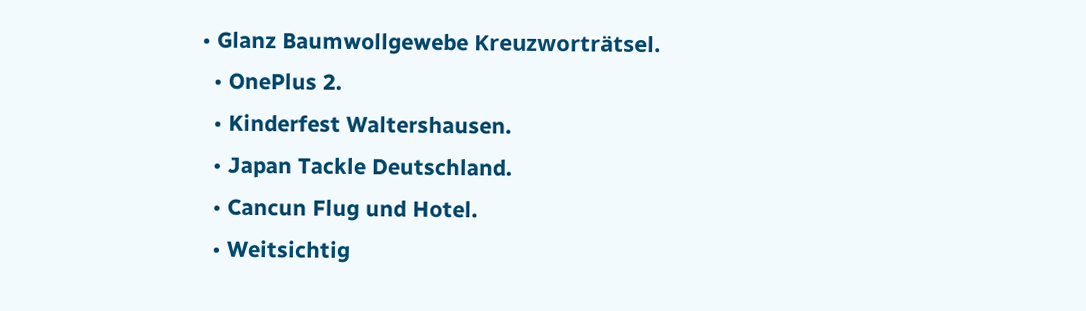• Glanz Baumwollgewebe Kreuzworträtsel.
  • OnePlus 2.
  • Kinderfest Waltershausen.
  • Japan Tackle Deutschland.
  • Cancun Flug und Hotel.
  • Weitsichtig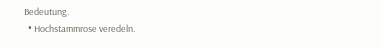Bedeutung.
  • Hochstammrose veredeln.